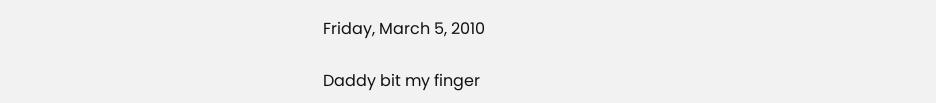Friday, March 5, 2010

Daddy bit my finger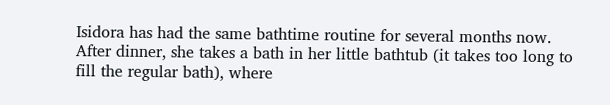Isidora has had the same bathtime routine for several months now. After dinner, she takes a bath in her little bathtub (it takes too long to fill the regular bath), where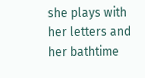she plays with her letters and her bathtime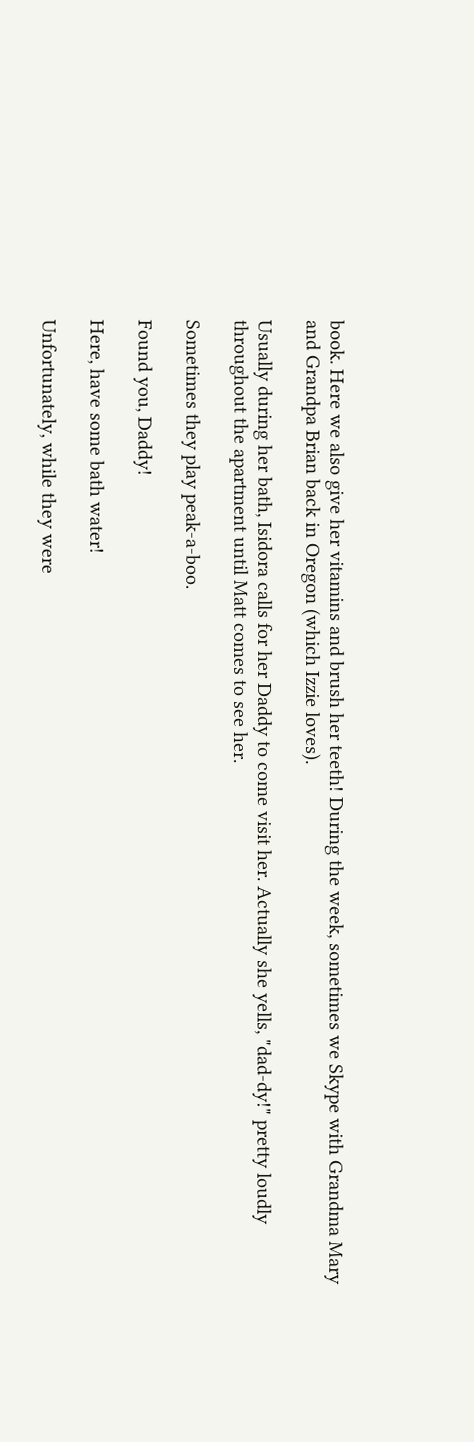book. Here we also give her vitamins and brush her teeth! During the week, sometimes we Skype with Grandma Mary and Grandpa Brian back in Oregon (which Izzie loves).

Usually during her bath, Isidora calls for her Daddy to come visit her. Actually she yells, "dad-dy!" pretty loudly throughout the apartment until Matt comes to see her.

Sometimes they play peak-a-boo.

Found you, Daddy!

Here, have some bath water!

Unfortunately, while they were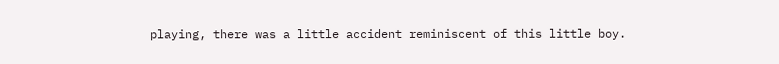playing, there was a little accident reminiscent of this little boy.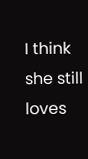I think she still loves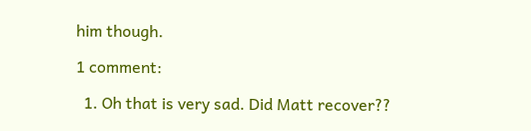him though.

1 comment:

  1. Oh that is very sad. Did Matt recover??